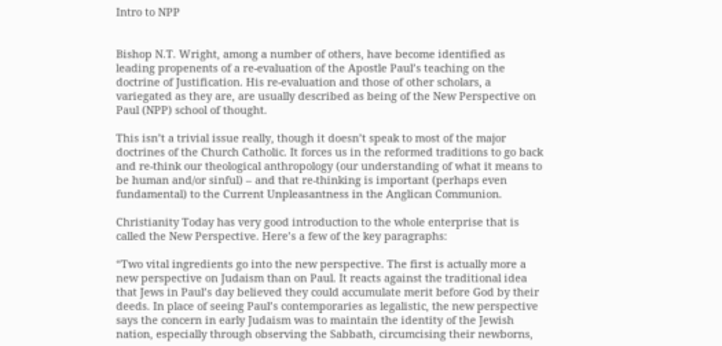Intro to NPP


Bishop N.T. Wright, among a number of others, have become identified as leading propenents of a re-evaluation of the Apostle Paul’s teaching on the doctrine of Justification. His re-evaluation and those of other scholars, a variegated as they are, are usually described as being of the New Perspective on Paul (NPP) school of thought.

This isn’t a trivial issue really, though it doesn’t speak to most of the major doctrines of the Church Catholic. It forces us in the reformed traditions to go back and re-think our theological anthropology (our understanding of what it means to be human and/or sinful) – and that re-thinking is important (perhaps even fundamental) to the Current Unpleasantness in the Anglican Communion.

Christianity Today has very good introduction to the whole enterprise that is called the New Perspective. Here’s a few of the key paragraphs:

“Two vital ingredients go into the new perspective. The first is actually more a new perspective on Judaism than on Paul. It reacts against the traditional idea that Jews in Paul’s day believed they could accumulate merit before God by their deeds. In place of seeing Paul’s contemporaries as legalistic, the new perspective says the concern in early Judaism was to maintain the identity of the Jewish nation, especially through observing the Sabbath, circumcising their newborns,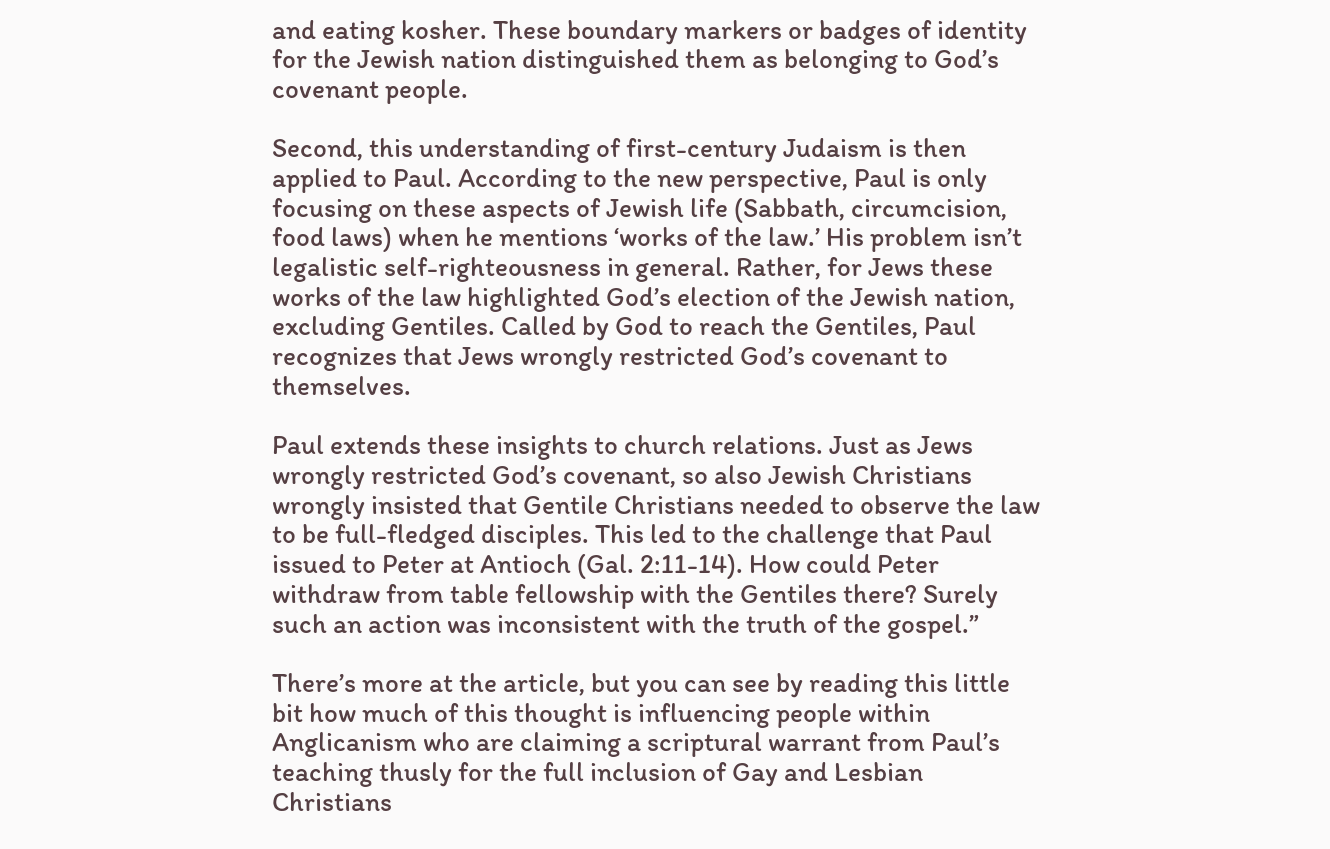and eating kosher. These boundary markers or badges of identity for the Jewish nation distinguished them as belonging to God’s covenant people.

Second, this understanding of first-century Judaism is then applied to Paul. According to the new perspective, Paul is only focusing on these aspects of Jewish life (Sabbath, circumcision, food laws) when he mentions ‘works of the law.’ His problem isn’t legalistic self-righteousness in general. Rather, for Jews these works of the law highlighted God’s election of the Jewish nation, excluding Gentiles. Called by God to reach the Gentiles, Paul recognizes that Jews wrongly restricted God’s covenant to themselves.

Paul extends these insights to church relations. Just as Jews wrongly restricted God’s covenant, so also Jewish Christians wrongly insisted that Gentile Christians needed to observe the law to be full-fledged disciples. This led to the challenge that Paul issued to Peter at Antioch (Gal. 2:11-14). How could Peter withdraw from table fellowship with the Gentiles there? Surely such an action was inconsistent with the truth of the gospel.”

There’s more at the article, but you can see by reading this little bit how much of this thought is influencing people within Anglicanism who are claiming a scriptural warrant from Paul’s teaching thusly for the full inclusion of Gay and Lesbian Christians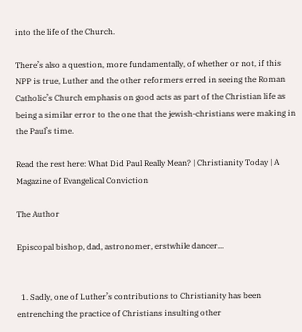into the life of the Church.

There’s also a question, more fundamentally, of whether or not, if this NPP is true, Luther and the other reformers erred in seeing the Roman Catholic’s Church emphasis on good acts as part of the Christian life as being a similar error to the one that the jewish-christians were making in the Paul’s time.

Read the rest here: What Did Paul Really Mean? | Christianity Today | A Magazine of Evangelical Conviction

The Author

Episcopal bishop, dad, astronomer, erstwhile dancer...


  1. Sadly, one of Luther’s contributions to Christianity has been entrenching the practice of Christians insulting other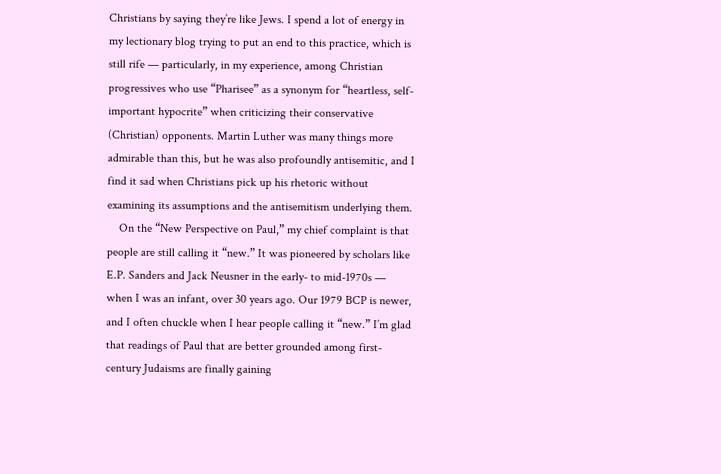Christians by saying they’re like Jews. I spend a lot of energy in my lectionary blog trying to put an end to this practice, which is still rife — particularly, in my experience, among Christian progressives who use “Pharisee” as a synonym for “heartless, self-important hypocrite” when criticizing their conservative (Christian) opponents. Martin Luther was many things more admirable than this, but he was also profoundly antisemitic, and I find it sad when Christians pick up his rhetoric without examining its assumptions and the antisemitism underlying them.
    On the “New Perspective on Paul,” my chief complaint is that people are still calling it “new.” It was pioneered by scholars like E.P. Sanders and Jack Neusner in the early- to mid-1970s — when I was an infant, over 30 years ago. Our 1979 BCP is newer, and I often chuckle when I hear people calling it “new.” I’m glad that readings of Paul that are better grounded among first-century Judaisms are finally gaining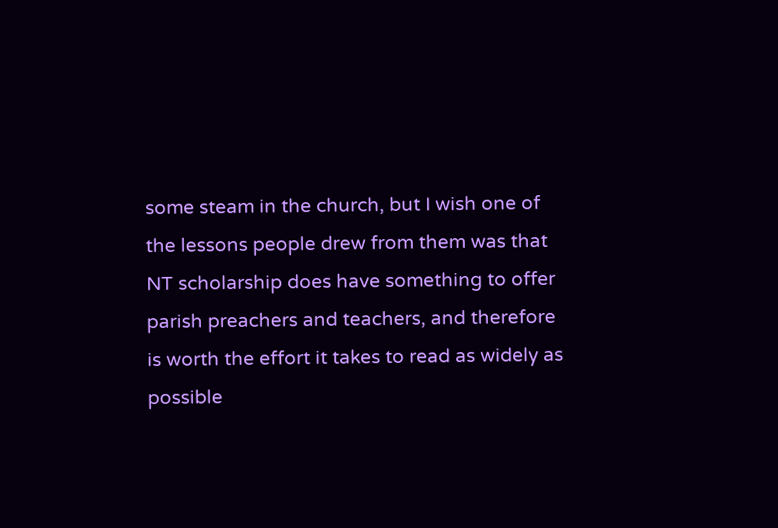some steam in the church, but I wish one of the lessons people drew from them was that NT scholarship does have something to offer parish preachers and teachers, and therefore is worth the effort it takes to read as widely as possible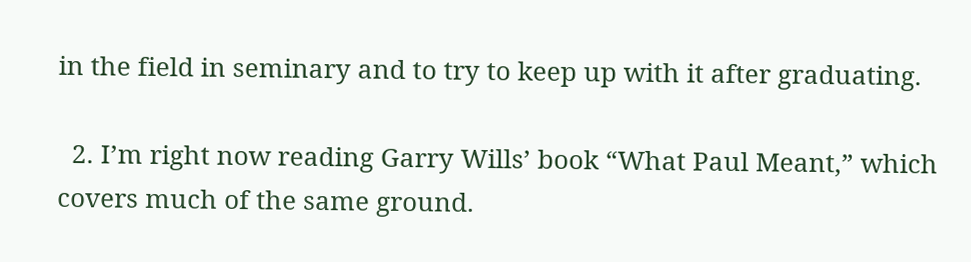in the field in seminary and to try to keep up with it after graduating.

  2. I’m right now reading Garry Wills’ book “What Paul Meant,” which covers much of the same ground.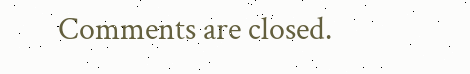Comments are closed.